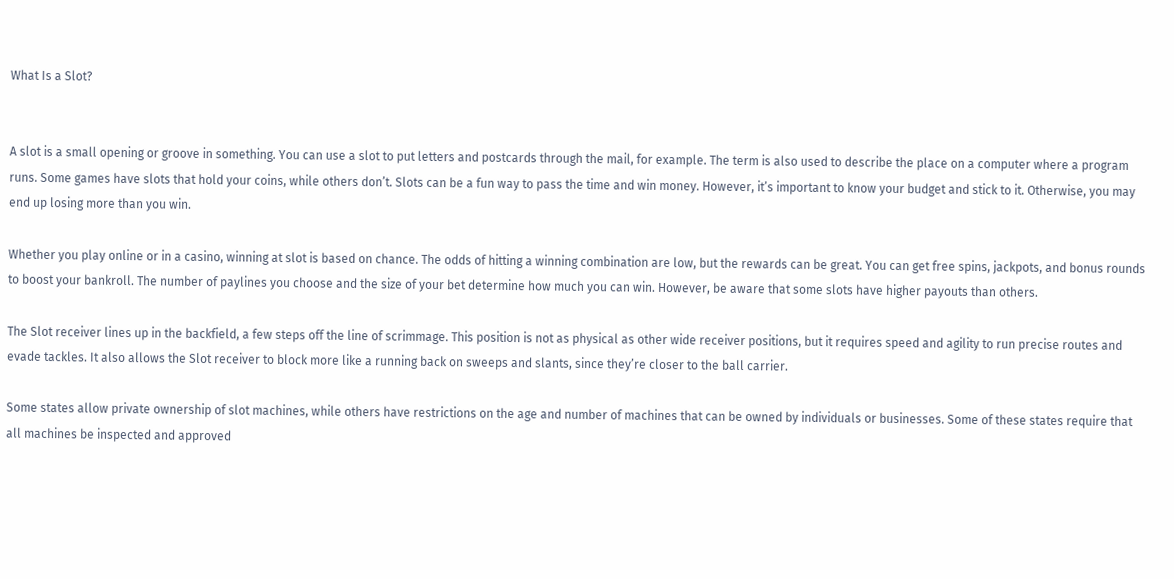What Is a Slot?


A slot is a small opening or groove in something. You can use a slot to put letters and postcards through the mail, for example. The term is also used to describe the place on a computer where a program runs. Some games have slots that hold your coins, while others don’t. Slots can be a fun way to pass the time and win money. However, it’s important to know your budget and stick to it. Otherwise, you may end up losing more than you win.

Whether you play online or in a casino, winning at slot is based on chance. The odds of hitting a winning combination are low, but the rewards can be great. You can get free spins, jackpots, and bonus rounds to boost your bankroll. The number of paylines you choose and the size of your bet determine how much you can win. However, be aware that some slots have higher payouts than others.

The Slot receiver lines up in the backfield, a few steps off the line of scrimmage. This position is not as physical as other wide receiver positions, but it requires speed and agility to run precise routes and evade tackles. It also allows the Slot receiver to block more like a running back on sweeps and slants, since they’re closer to the ball carrier.

Some states allow private ownership of slot machines, while others have restrictions on the age and number of machines that can be owned by individuals or businesses. Some of these states require that all machines be inspected and approved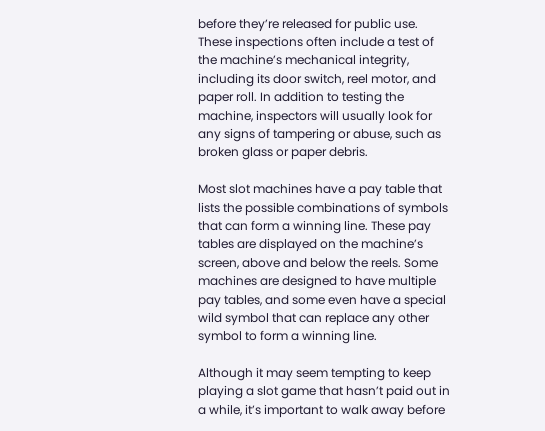before they’re released for public use. These inspections often include a test of the machine’s mechanical integrity, including its door switch, reel motor, and paper roll. In addition to testing the machine, inspectors will usually look for any signs of tampering or abuse, such as broken glass or paper debris.

Most slot machines have a pay table that lists the possible combinations of symbols that can form a winning line. These pay tables are displayed on the machine’s screen, above and below the reels. Some machines are designed to have multiple pay tables, and some even have a special wild symbol that can replace any other symbol to form a winning line.

Although it may seem tempting to keep playing a slot game that hasn’t paid out in a while, it’s important to walk away before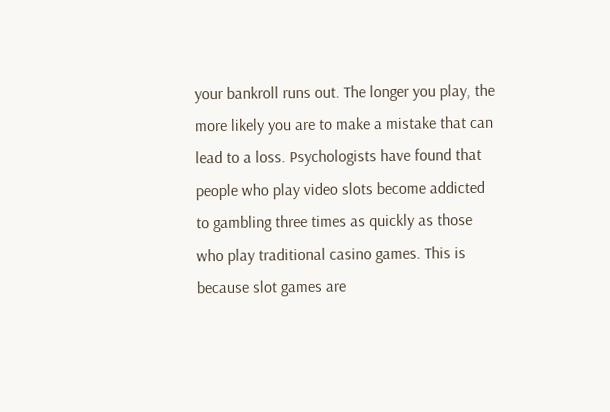your bankroll runs out. The longer you play, the more likely you are to make a mistake that can lead to a loss. Psychologists have found that people who play video slots become addicted to gambling three times as quickly as those who play traditional casino games. This is because slot games are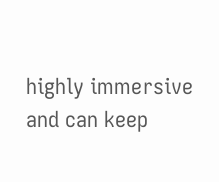highly immersive and can keep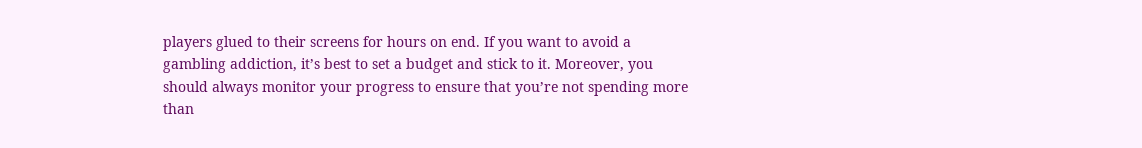players glued to their screens for hours on end. If you want to avoid a gambling addiction, it’s best to set a budget and stick to it. Moreover, you should always monitor your progress to ensure that you’re not spending more than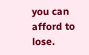you can afford to lose.